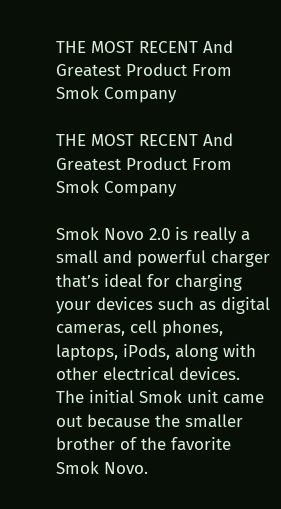THE MOST RECENT And Greatest Product From Smok Company

THE MOST RECENT And Greatest Product From Smok Company

Smok Novo 2.0 is really a small and powerful charger that’s ideal for charging your devices such as digital cameras, cell phones, laptops, iPods, along with other electrical devices. The initial Smok unit came out because the smaller brother of the favorite Smok Novo.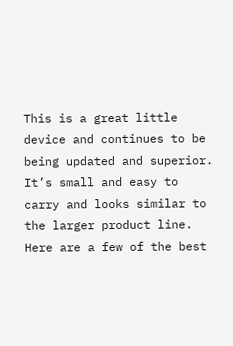This is a great little device and continues to be being updated and superior. It’s small and easy to carry and looks similar to the larger product line. Here are a few of the best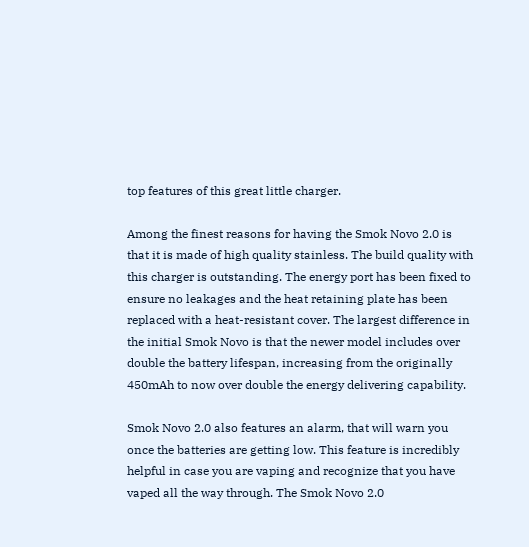top features of this great little charger.

Among the finest reasons for having the Smok Novo 2.0 is that it is made of high quality stainless. The build quality with this charger is outstanding. The energy port has been fixed to ensure no leakages and the heat retaining plate has been replaced with a heat-resistant cover. The largest difference in the initial Smok Novo is that the newer model includes over double the battery lifespan, increasing from the originally 450mAh to now over double the energy delivering capability.

Smok Novo 2.0 also features an alarm, that will warn you once the batteries are getting low. This feature is incredibly helpful in case you are vaping and recognize that you have vaped all the way through. The Smok Novo 2.0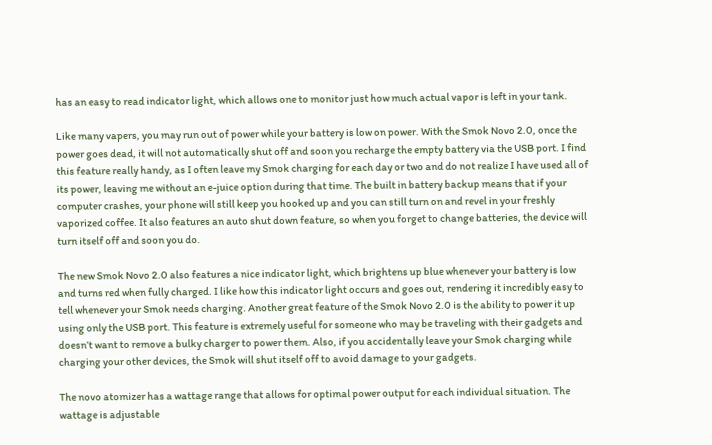has an easy to read indicator light, which allows one to monitor just how much actual vapor is left in your tank.

Like many vapers, you may run out of power while your battery is low on power. With the Smok Novo 2.0, once the power goes dead, it will not automatically shut off and soon you recharge the empty battery via the USB port. I find this feature really handy, as I often leave my Smok charging for each day or two and do not realize I have used all of its power, leaving me without an e-juice option during that time. The built in battery backup means that if your computer crashes, your phone will still keep you hooked up and you can still turn on and revel in your freshly vaporized coffee. It also features an auto shut down feature, so when you forget to change batteries, the device will turn itself off and soon you do.

The new Smok Novo 2.0 also features a nice indicator light, which brightens up blue whenever your battery is low and turns red when fully charged. I like how this indicator light occurs and goes out, rendering it incredibly easy to tell whenever your Smok needs charging. Another great feature of the Smok Novo 2.0 is the ability to power it up using only the USB port. This feature is extremely useful for someone who may be traveling with their gadgets and doesn’t want to remove a bulky charger to power them. Also, if you accidentally leave your Smok charging while charging your other devices, the Smok will shut itself off to avoid damage to your gadgets.

The novo atomizer has a wattage range that allows for optimal power output for each individual situation. The wattage is adjustable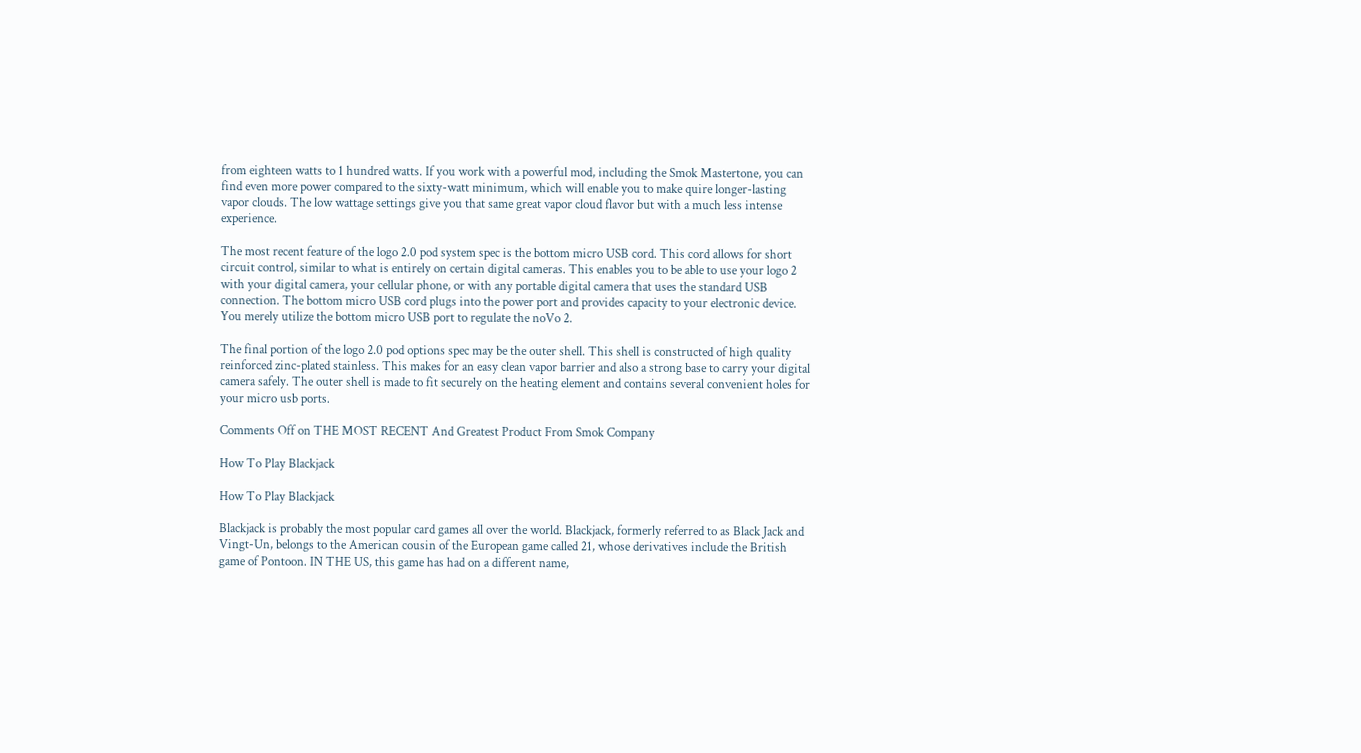from eighteen watts to 1 hundred watts. If you work with a powerful mod, including the Smok Mastertone, you can find even more power compared to the sixty-watt minimum, which will enable you to make quire longer-lasting vapor clouds. The low wattage settings give you that same great vapor cloud flavor but with a much less intense experience.

The most recent feature of the logo 2.0 pod system spec is the bottom micro USB cord. This cord allows for short circuit control, similar to what is entirely on certain digital cameras. This enables you to be able to use your logo 2 with your digital camera, your cellular phone, or with any portable digital camera that uses the standard USB connection. The bottom micro USB cord plugs into the power port and provides capacity to your electronic device. You merely utilize the bottom micro USB port to regulate the noVo 2.

The final portion of the logo 2.0 pod options spec may be the outer shell. This shell is constructed of high quality reinforced zinc-plated stainless. This makes for an easy clean vapor barrier and also a strong base to carry your digital camera safely. The outer shell is made to fit securely on the heating element and contains several convenient holes for your micro usb ports.

Comments Off on THE MOST RECENT And Greatest Product From Smok Company

How To Play Blackjack

How To Play Blackjack

Blackjack is probably the most popular card games all over the world. Blackjack, formerly referred to as Black Jack and Vingt-Un, belongs to the American cousin of the European game called 21, whose derivatives include the British game of Pontoon. IN THE US, this game has had on a different name,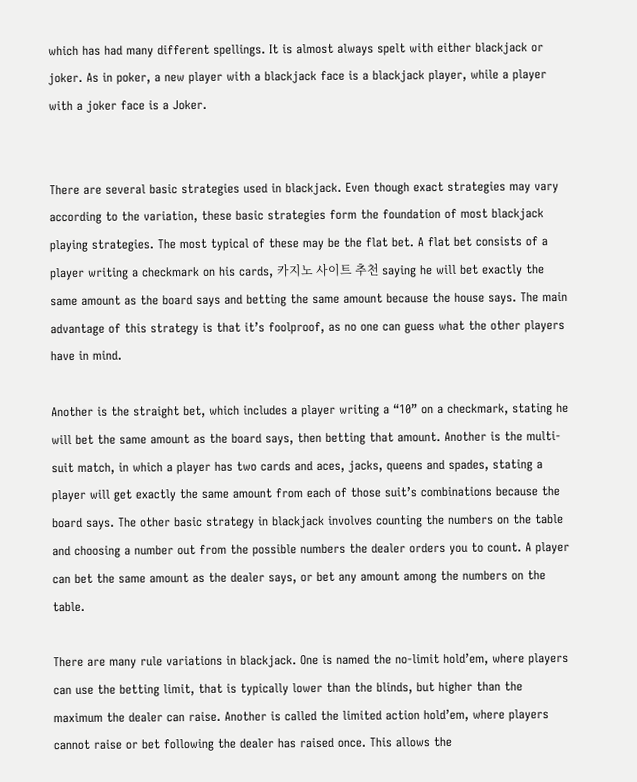which has had many different spellings. It is almost always spelt with either blackjack or joker. As in poker, a new player with a blackjack face is a blackjack player, while a player with a joker face is a Joker.


There are several basic strategies used in blackjack. Even though exact strategies may vary according to the variation, these basic strategies form the foundation of most blackjack playing strategies. The most typical of these may be the flat bet. A flat bet consists of a player writing a checkmark on his cards, 카지노 사이트 추천 saying he will bet exactly the same amount as the board says and betting the same amount because the house says. The main advantage of this strategy is that it’s foolproof, as no one can guess what the other players have in mind.

Another is the straight bet, which includes a player writing a “10” on a checkmark, stating he will bet the same amount as the board says, then betting that amount. Another is the multi-suit match, in which a player has two cards and aces, jacks, queens and spades, stating a player will get exactly the same amount from each of those suit’s combinations because the board says. The other basic strategy in blackjack involves counting the numbers on the table and choosing a number out from the possible numbers the dealer orders you to count. A player can bet the same amount as the dealer says, or bet any amount among the numbers on the table.

There are many rule variations in blackjack. One is named the no-limit hold’em, where players can use the betting limit, that is typically lower than the blinds, but higher than the maximum the dealer can raise. Another is called the limited action hold’em, where players cannot raise or bet following the dealer has raised once. This allows the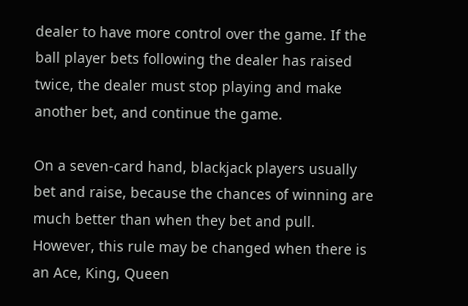dealer to have more control over the game. If the ball player bets following the dealer has raised twice, the dealer must stop playing and make another bet, and continue the game.

On a seven-card hand, blackjack players usually bet and raise, because the chances of winning are much better than when they bet and pull. However, this rule may be changed when there is an Ace, King, Queen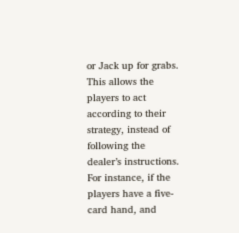or Jack up for grabs. This allows the players to act according to their strategy, instead of following the dealer’s instructions. For instance, if the players have a five-card hand, and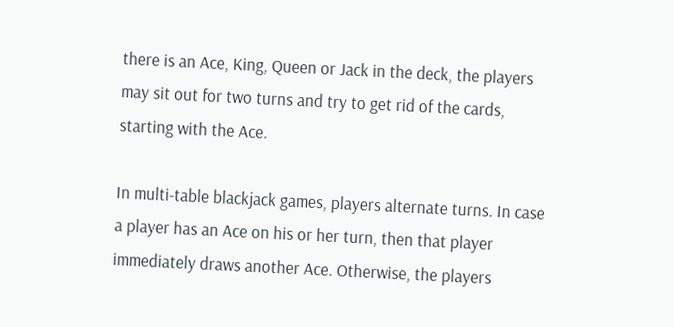there is an Ace, King, Queen or Jack in the deck, the players may sit out for two turns and try to get rid of the cards, starting with the Ace.

In multi-table blackjack games, players alternate turns. In case a player has an Ace on his or her turn, then that player immediately draws another Ace. Otherwise, the players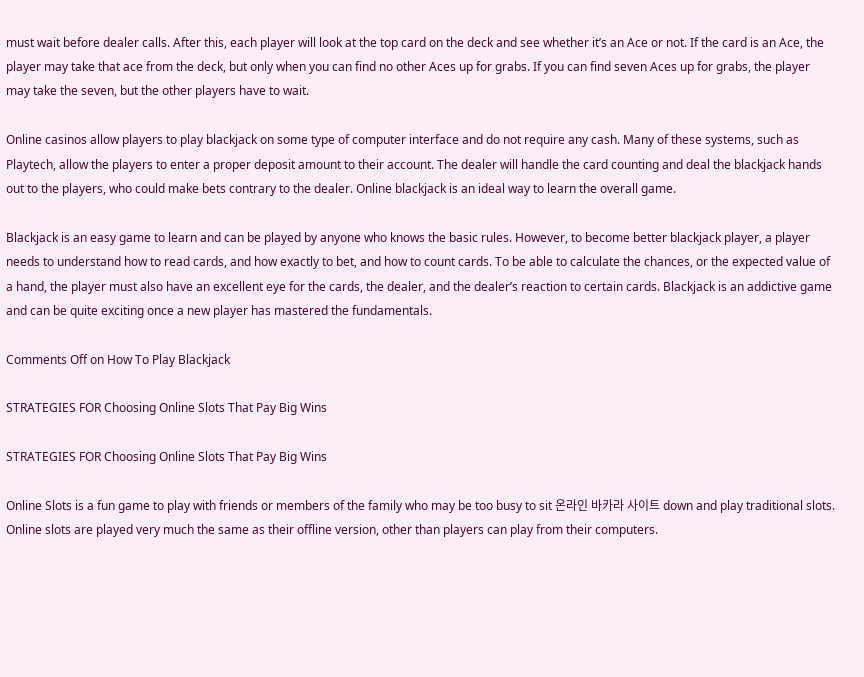must wait before dealer calls. After this, each player will look at the top card on the deck and see whether it’s an Ace or not. If the card is an Ace, the player may take that ace from the deck, but only when you can find no other Aces up for grabs. If you can find seven Aces up for grabs, the player may take the seven, but the other players have to wait.

Online casinos allow players to play blackjack on some type of computer interface and do not require any cash. Many of these systems, such as Playtech, allow the players to enter a proper deposit amount to their account. The dealer will handle the card counting and deal the blackjack hands out to the players, who could make bets contrary to the dealer. Online blackjack is an ideal way to learn the overall game.

Blackjack is an easy game to learn and can be played by anyone who knows the basic rules. However, to become better blackjack player, a player needs to understand how to read cards, and how exactly to bet, and how to count cards. To be able to calculate the chances, or the expected value of a hand, the player must also have an excellent eye for the cards, the dealer, and the dealer’s reaction to certain cards. Blackjack is an addictive game and can be quite exciting once a new player has mastered the fundamentals.

Comments Off on How To Play Blackjack

STRATEGIES FOR Choosing Online Slots That Pay Big Wins

STRATEGIES FOR Choosing Online Slots That Pay Big Wins

Online Slots is a fun game to play with friends or members of the family who may be too busy to sit 온라인 바카라 사이트 down and play traditional slots. Online slots are played very much the same as their offline version, other than players can play from their computers.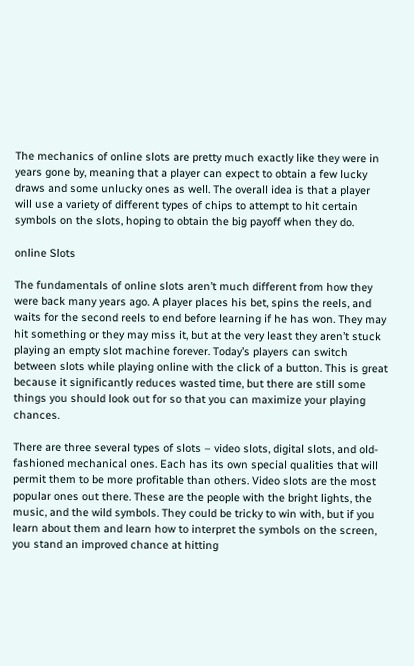The mechanics of online slots are pretty much exactly like they were in years gone by, meaning that a player can expect to obtain a few lucky draws and some unlucky ones as well. The overall idea is that a player will use a variety of different types of chips to attempt to hit certain symbols on the slots, hoping to obtain the big payoff when they do.

online Slots

The fundamentals of online slots aren’t much different from how they were back many years ago. A player places his bet, spins the reels, and waits for the second reels to end before learning if he has won. They may hit something or they may miss it, but at the very least they aren’t stuck playing an empty slot machine forever. Today’s players can switch between slots while playing online with the click of a button. This is great because it significantly reduces wasted time, but there are still some things you should look out for so that you can maximize your playing chances.

There are three several types of slots – video slots, digital slots, and old-fashioned mechanical ones. Each has its own special qualities that will permit them to be more profitable than others. Video slots are the most popular ones out there. These are the people with the bright lights, the music, and the wild symbols. They could be tricky to win with, but if you learn about them and learn how to interpret the symbols on the screen, you stand an improved chance at hitting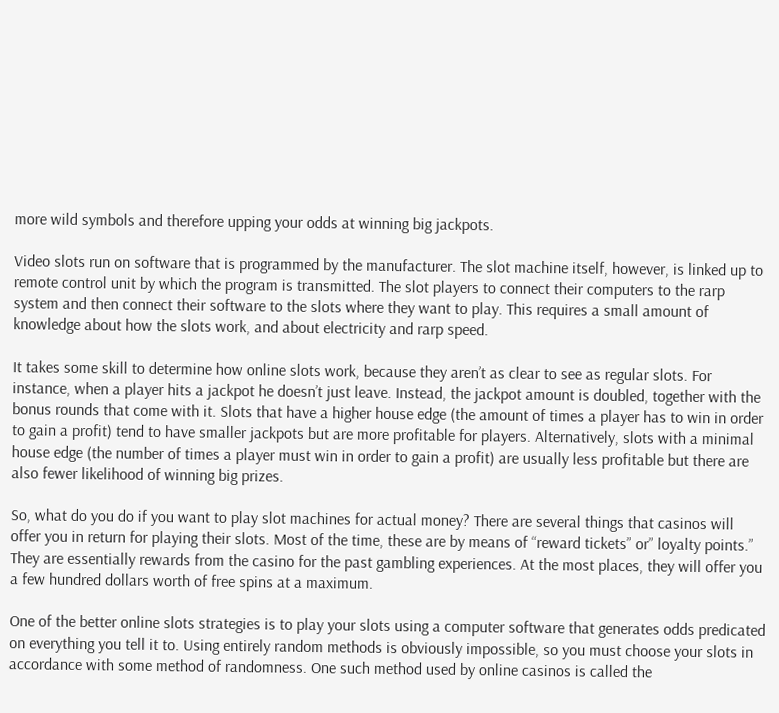more wild symbols and therefore upping your odds at winning big jackpots.

Video slots run on software that is programmed by the manufacturer. The slot machine itself, however, is linked up to remote control unit by which the program is transmitted. The slot players to connect their computers to the rarp system and then connect their software to the slots where they want to play. This requires a small amount of knowledge about how the slots work, and about electricity and rarp speed.

It takes some skill to determine how online slots work, because they aren’t as clear to see as regular slots. For instance, when a player hits a jackpot he doesn’t just leave. Instead, the jackpot amount is doubled, together with the bonus rounds that come with it. Slots that have a higher house edge (the amount of times a player has to win in order to gain a profit) tend to have smaller jackpots but are more profitable for players. Alternatively, slots with a minimal house edge (the number of times a player must win in order to gain a profit) are usually less profitable but there are also fewer likelihood of winning big prizes.

So, what do you do if you want to play slot machines for actual money? There are several things that casinos will offer you in return for playing their slots. Most of the time, these are by means of “reward tickets” or” loyalty points.” They are essentially rewards from the casino for the past gambling experiences. At the most places, they will offer you a few hundred dollars worth of free spins at a maximum.

One of the better online slots strategies is to play your slots using a computer software that generates odds predicated on everything you tell it to. Using entirely random methods is obviously impossible, so you must choose your slots in accordance with some method of randomness. One such method used by online casinos is called the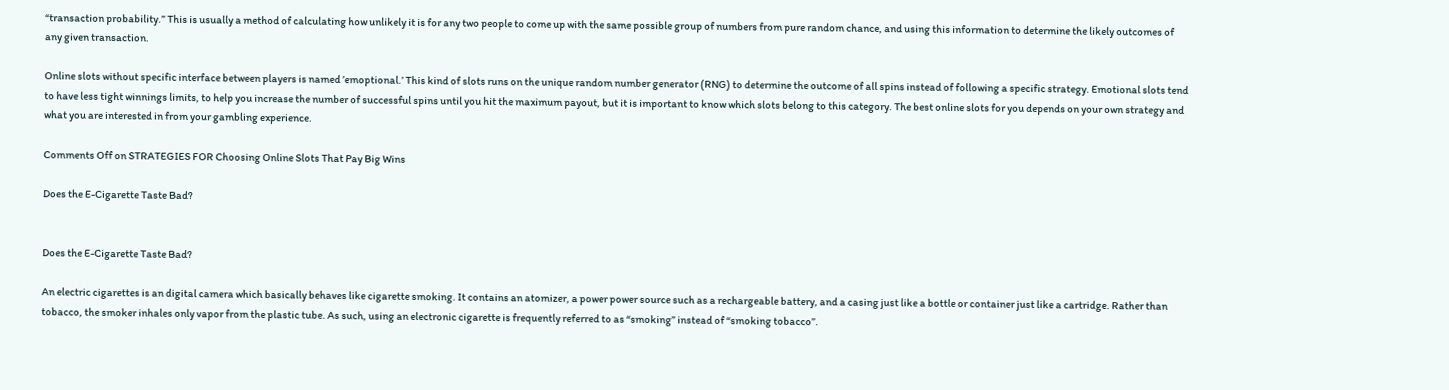“transaction probability.” This is usually a method of calculating how unlikely it is for any two people to come up with the same possible group of numbers from pure random chance, and using this information to determine the likely outcomes of any given transaction.

Online slots without specific interface between players is named ’emoptional.’ This kind of slots runs on the unique random number generator (RNG) to determine the outcome of all spins instead of following a specific strategy. Emotional slots tend to have less tight winnings limits, to help you increase the number of successful spins until you hit the maximum payout, but it is important to know which slots belong to this category. The best online slots for you depends on your own strategy and what you are interested in from your gambling experience.

Comments Off on STRATEGIES FOR Choosing Online Slots That Pay Big Wins

Does the E-Cigarette Taste Bad?


Does the E-Cigarette Taste Bad?

An electric cigarettes is an digital camera which basically behaves like cigarette smoking. It contains an atomizer, a power power source such as a rechargeable battery, and a casing just like a bottle or container just like a cartridge. Rather than tobacco, the smoker inhales only vapor from the plastic tube. As such, using an electronic cigarette is frequently referred to as “smoking” instead of “smoking tobacco”.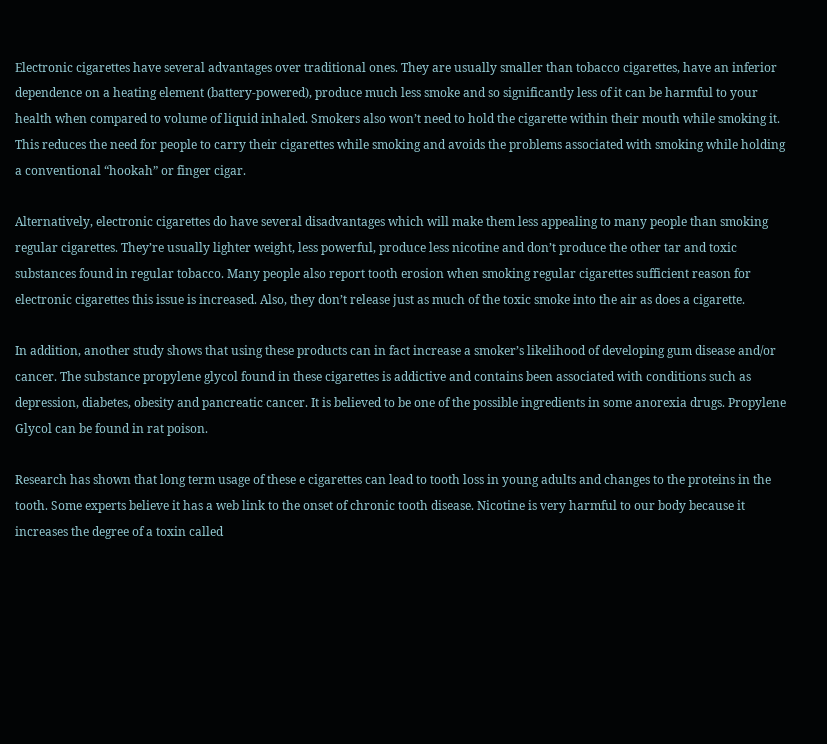Electronic cigarettes have several advantages over traditional ones. They are usually smaller than tobacco cigarettes, have an inferior dependence on a heating element (battery-powered), produce much less smoke and so significantly less of it can be harmful to your health when compared to volume of liquid inhaled. Smokers also won’t need to hold the cigarette within their mouth while smoking it. This reduces the need for people to carry their cigarettes while smoking and avoids the problems associated with smoking while holding a conventional “hookah” or finger cigar.

Alternatively, electronic cigarettes do have several disadvantages which will make them less appealing to many people than smoking regular cigarettes. They’re usually lighter weight, less powerful, produce less nicotine and don’t produce the other tar and toxic substances found in regular tobacco. Many people also report tooth erosion when smoking regular cigarettes sufficient reason for electronic cigarettes this issue is increased. Also, they don’t release just as much of the toxic smoke into the air as does a cigarette.

In addition, another study shows that using these products can in fact increase a smoker’s likelihood of developing gum disease and/or cancer. The substance propylene glycol found in these cigarettes is addictive and contains been associated with conditions such as depression, diabetes, obesity and pancreatic cancer. It is believed to be one of the possible ingredients in some anorexia drugs. Propylene Glycol can be found in rat poison.

Research has shown that long term usage of these e cigarettes can lead to tooth loss in young adults and changes to the proteins in the tooth. Some experts believe it has a web link to the onset of chronic tooth disease. Nicotine is very harmful to our body because it increases the degree of a toxin called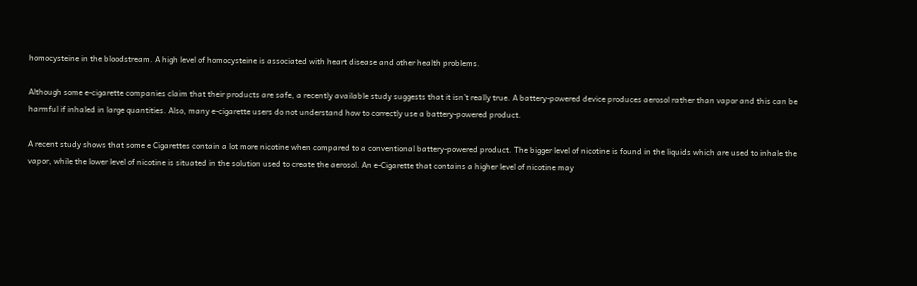homocysteine in the bloodstream. A high level of homocysteine is associated with heart disease and other health problems.

Although some e-cigarette companies claim that their products are safe, a recently available study suggests that it isn’t really true. A battery-powered device produces aerosol rather than vapor and this can be harmful if inhaled in large quantities. Also, many e-cigarette users do not understand how to correctly use a battery-powered product.

A recent study shows that some e Cigarettes contain a lot more nicotine when compared to a conventional battery-powered product. The bigger level of nicotine is found in the liquids which are used to inhale the vapor, while the lower level of nicotine is situated in the solution used to create the aerosol. An e-Cigarette that contains a higher level of nicotine may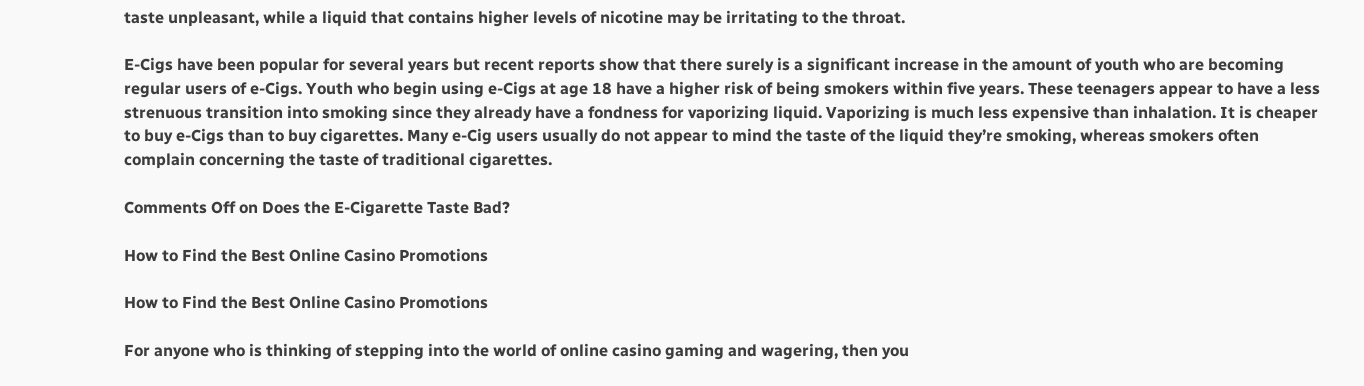taste unpleasant, while a liquid that contains higher levels of nicotine may be irritating to the throat.

E-Cigs have been popular for several years but recent reports show that there surely is a significant increase in the amount of youth who are becoming regular users of e-Cigs. Youth who begin using e-Cigs at age 18 have a higher risk of being smokers within five years. These teenagers appear to have a less strenuous transition into smoking since they already have a fondness for vaporizing liquid. Vaporizing is much less expensive than inhalation. It is cheaper to buy e-Cigs than to buy cigarettes. Many e-Cig users usually do not appear to mind the taste of the liquid they’re smoking, whereas smokers often complain concerning the taste of traditional cigarettes.

Comments Off on Does the E-Cigarette Taste Bad?

How to Find the Best Online Casino Promotions

How to Find the Best Online Casino Promotions

For anyone who is thinking of stepping into the world of online casino gaming and wagering, then you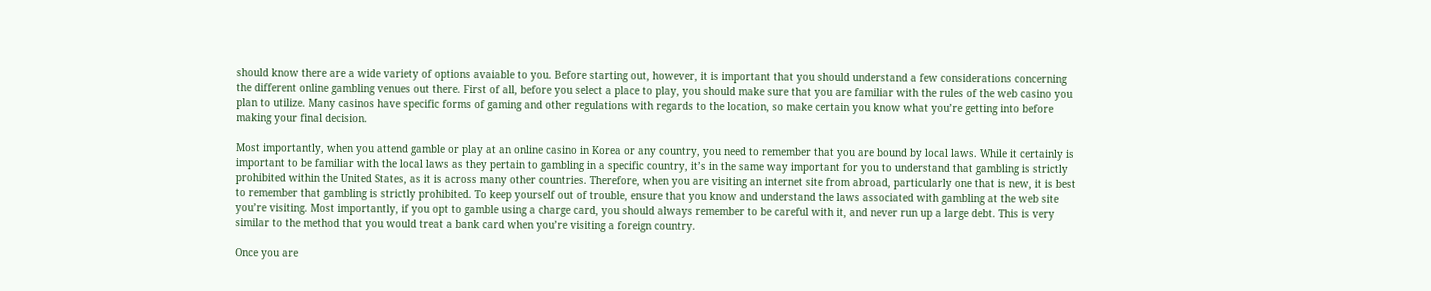should know there are a wide variety of options avaiable to you. Before starting out, however, it is important that you should understand a few considerations concerning the different online gambling venues out there. First of all, before you select a place to play, you should make sure that you are familiar with the rules of the web casino you plan to utilize. Many casinos have specific forms of gaming and other regulations with regards to the location, so make certain you know what you’re getting into before making your final decision.

Most importantly, when you attend gamble or play at an online casino in Korea or any country, you need to remember that you are bound by local laws. While it certainly is important to be familiar with the local laws as they pertain to gambling in a specific country, it’s in the same way important for you to understand that gambling is strictly prohibited within the United States, as it is across many other countries. Therefore, when you are visiting an internet site from abroad, particularly one that is new, it is best to remember that gambling is strictly prohibited. To keep yourself out of trouble, ensure that you know and understand the laws associated with gambling at the web site you’re visiting. Most importantly, if you opt to gamble using a charge card, you should always remember to be careful with it, and never run up a large debt. This is very similar to the method that you would treat a bank card when you’re visiting a foreign country.

Once you are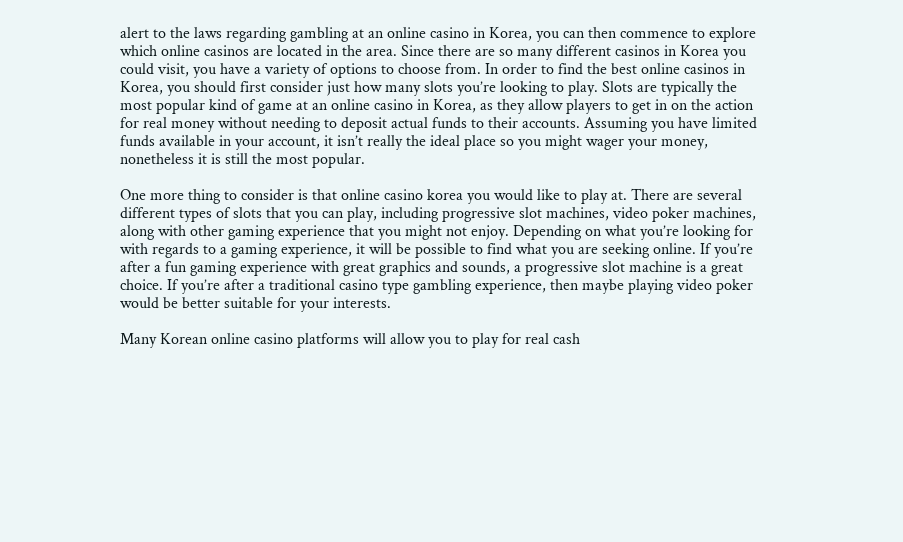alert to the laws regarding gambling at an online casino in Korea, you can then commence to explore which online casinos are located in the area. Since there are so many different casinos in Korea you could visit, you have a variety of options to choose from. In order to find the best online casinos in Korea, you should first consider just how many slots you’re looking to play. Slots are typically the most popular kind of game at an online casino in Korea, as they allow players to get in on the action for real money without needing to deposit actual funds to their accounts. Assuming you have limited funds available in your account, it isn’t really the ideal place so you might wager your money, nonetheless it is still the most popular.

One more thing to consider is that online casino korea you would like to play at. There are several different types of slots that you can play, including progressive slot machines, video poker machines, along with other gaming experience that you might not enjoy. Depending on what you’re looking for with regards to a gaming experience, it will be possible to find what you are seeking online. If you’re after a fun gaming experience with great graphics and sounds, a progressive slot machine is a great choice. If you’re after a traditional casino type gambling experience, then maybe playing video poker would be better suitable for your interests.

Many Korean online casino platforms will allow you to play for real cash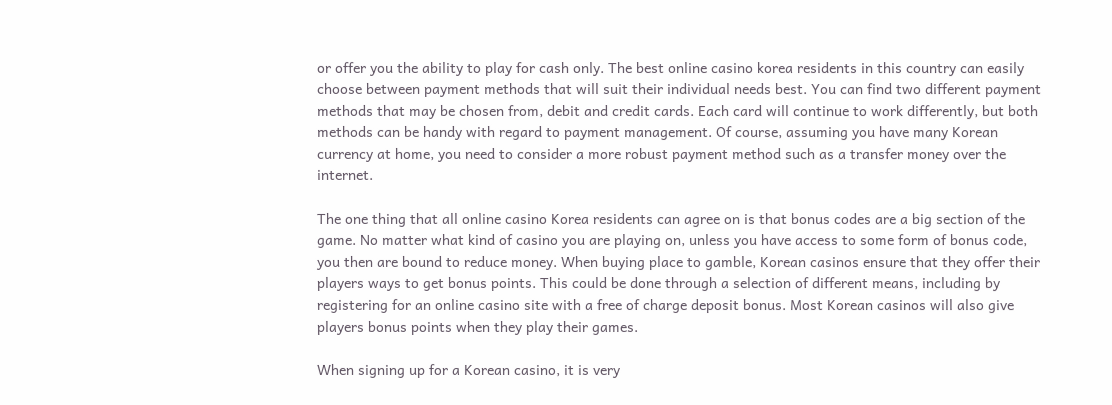or offer you the ability to play for cash only. The best online casino korea residents in this country can easily choose between payment methods that will suit their individual needs best. You can find two different payment methods that may be chosen from, debit and credit cards. Each card will continue to work differently, but both methods can be handy with regard to payment management. Of course, assuming you have many Korean currency at home, you need to consider a more robust payment method such as a transfer money over the internet.

The one thing that all online casino Korea residents can agree on is that bonus codes are a big section of the game. No matter what kind of casino you are playing on, unless you have access to some form of bonus code, you then are bound to reduce money. When buying place to gamble, Korean casinos ensure that they offer their players ways to get bonus points. This could be done through a selection of different means, including by registering for an online casino site with a free of charge deposit bonus. Most Korean casinos will also give players bonus points when they play their games.

When signing up for a Korean casino, it is very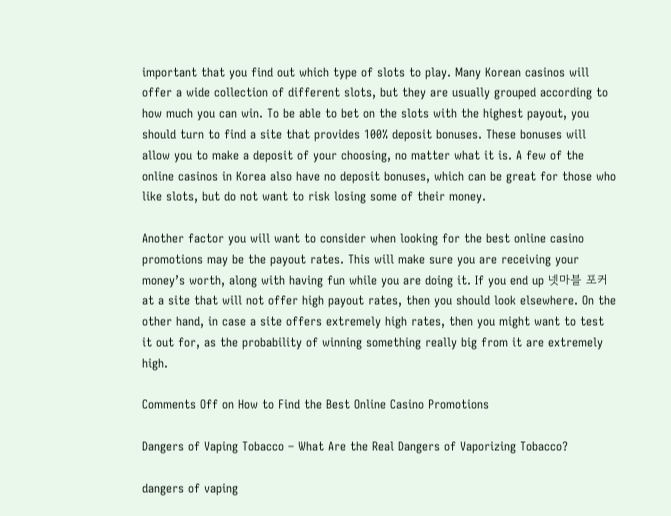important that you find out which type of slots to play. Many Korean casinos will offer a wide collection of different slots, but they are usually grouped according to how much you can win. To be able to bet on the slots with the highest payout, you should turn to find a site that provides 100% deposit bonuses. These bonuses will allow you to make a deposit of your choosing, no matter what it is. A few of the online casinos in Korea also have no deposit bonuses, which can be great for those who like slots, but do not want to risk losing some of their money.

Another factor you will want to consider when looking for the best online casino promotions may be the payout rates. This will make sure you are receiving your money’s worth, along with having fun while you are doing it. If you end up 넷마블 포커 at a site that will not offer high payout rates, then you should look elsewhere. On the other hand, in case a site offers extremely high rates, then you might want to test it out for, as the probability of winning something really big from it are extremely high.

Comments Off on How to Find the Best Online Casino Promotions

Dangers of Vaping Tobacco – What Are the Real Dangers of Vaporizing Tobacco?

dangers of vaping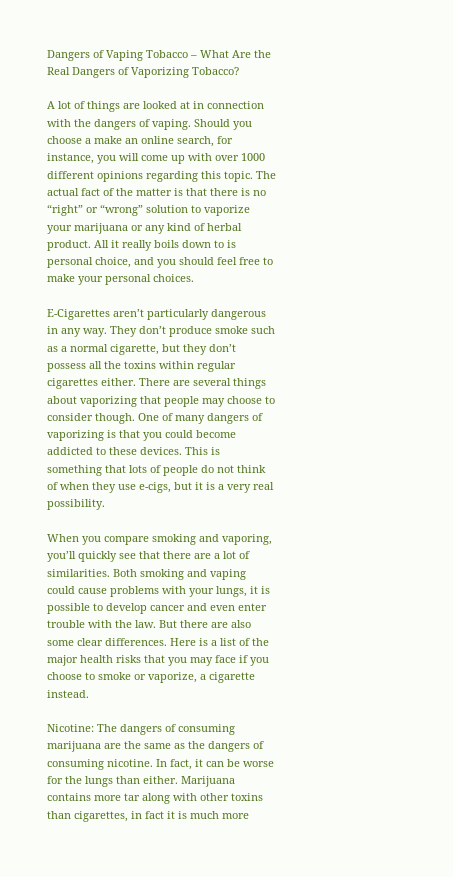Dangers of Vaping Tobacco – What Are the Real Dangers of Vaporizing Tobacco?

A lot of things are looked at in connection with the dangers of vaping. Should you choose a make an online search, for instance, you will come up with over 1000 different opinions regarding this topic. The actual fact of the matter is that there is no “right” or “wrong” solution to vaporize your marijuana or any kind of herbal product. All it really boils down to is personal choice, and you should feel free to make your personal choices.

E-Cigarettes aren’t particularly dangerous in any way. They don’t produce smoke such as a normal cigarette, but they don’t possess all the toxins within regular cigarettes either. There are several things about vaporizing that people may choose to consider though. One of many dangers of vaporizing is that you could become addicted to these devices. This is something that lots of people do not think of when they use e-cigs, but it is a very real possibility.

When you compare smoking and vaporing, you’ll quickly see that there are a lot of similarities. Both smoking and vaping could cause problems with your lungs, it is possible to develop cancer and even enter trouble with the law. But there are also some clear differences. Here is a list of the major health risks that you may face if you choose to smoke or vaporize, a cigarette instead.

Nicotine: The dangers of consuming marijuana are the same as the dangers of consuming nicotine. In fact, it can be worse for the lungs than either. Marijuana contains more tar along with other toxins than cigarettes, in fact it is much more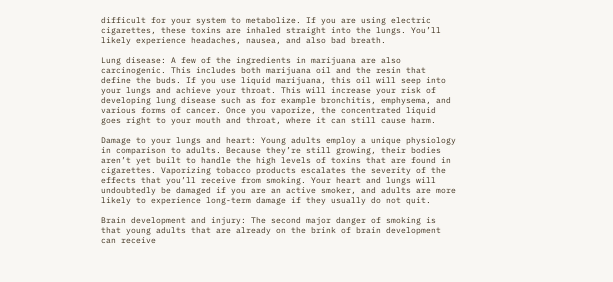difficult for your system to metabolize. If you are using electric cigarettes, these toxins are inhaled straight into the lungs. You’ll likely experience headaches, nausea, and also bad breath.

Lung disease: A few of the ingredients in marijuana are also carcinogenic. This includes both marijuana oil and the resin that define the buds. If you use liquid marijuana, this oil will seep into your lungs and achieve your throat. This will increase your risk of developing lung disease such as for example bronchitis, emphysema, and various forms of cancer. Once you vaporize, the concentrated liquid goes right to your mouth and throat, where it can still cause harm.

Damage to your lungs and heart: Young adults employ a unique physiology in comparison to adults. Because they’re still growing, their bodies aren’t yet built to handle the high levels of toxins that are found in cigarettes. Vaporizing tobacco products escalates the severity of the effects that you’ll receive from smoking. Your heart and lungs will undoubtedly be damaged if you are an active smoker, and adults are more likely to experience long-term damage if they usually do not quit.

Brain development and injury: The second major danger of smoking is that young adults that are already on the brink of brain development can receive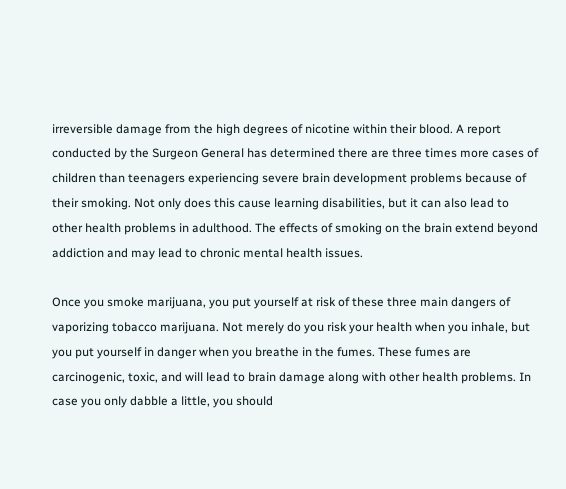irreversible damage from the high degrees of nicotine within their blood. A report conducted by the Surgeon General has determined there are three times more cases of children than teenagers experiencing severe brain development problems because of their smoking. Not only does this cause learning disabilities, but it can also lead to other health problems in adulthood. The effects of smoking on the brain extend beyond addiction and may lead to chronic mental health issues.

Once you smoke marijuana, you put yourself at risk of these three main dangers of vaporizing tobacco marijuana. Not merely do you risk your health when you inhale, but you put yourself in danger when you breathe in the fumes. These fumes are carcinogenic, toxic, and will lead to brain damage along with other health problems. In case you only dabble a little, you should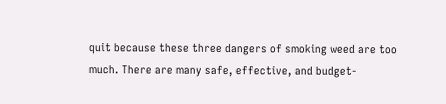quit because these three dangers of smoking weed are too much. There are many safe, effective, and budget-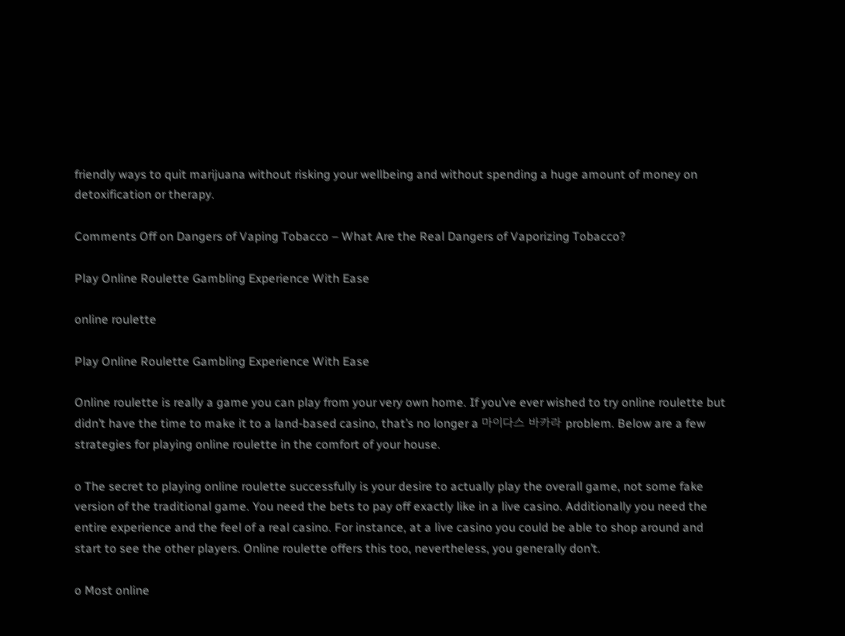friendly ways to quit marijuana without risking your wellbeing and without spending a huge amount of money on detoxification or therapy.

Comments Off on Dangers of Vaping Tobacco – What Are the Real Dangers of Vaporizing Tobacco?

Play Online Roulette Gambling Experience With Ease

online roulette

Play Online Roulette Gambling Experience With Ease

Online roulette is really a game you can play from your very own home. If you’ve ever wished to try online roulette but didn’t have the time to make it to a land-based casino, that’s no longer a 마이다스 바카라 problem. Below are a few strategies for playing online roulette in the comfort of your house.

o The secret to playing online roulette successfully is your desire to actually play the overall game, not some fake version of the traditional game. You need the bets to pay off exactly like in a live casino. Additionally you need the entire experience and the feel of a real casino. For instance, at a live casino you could be able to shop around and start to see the other players. Online roulette offers this too, nevertheless, you generally don’t.

o Most online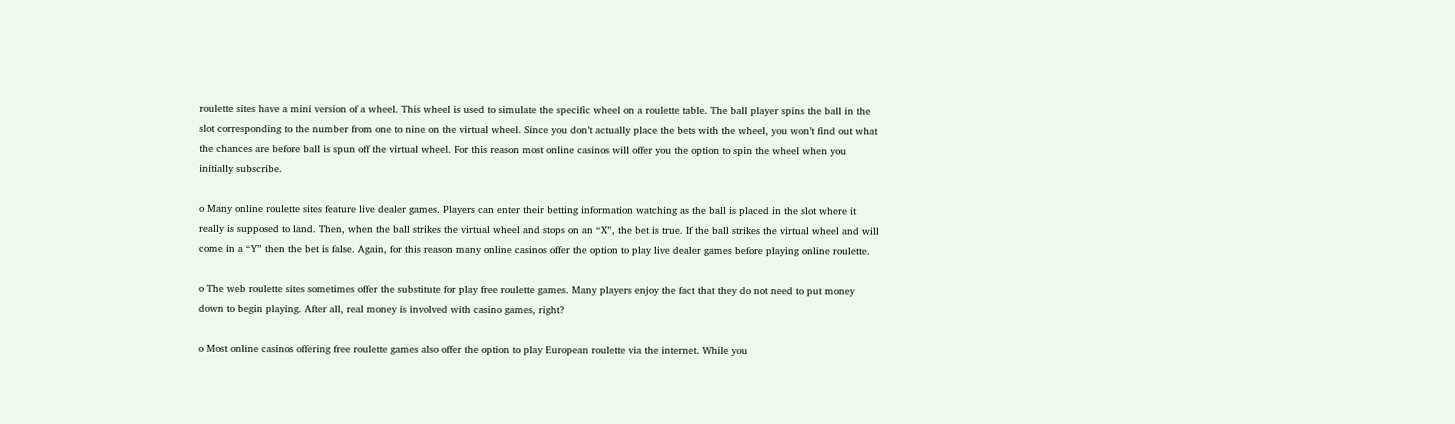roulette sites have a mini version of a wheel. This wheel is used to simulate the specific wheel on a roulette table. The ball player spins the ball in the slot corresponding to the number from one to nine on the virtual wheel. Since you don’t actually place the bets with the wheel, you won’t find out what the chances are before ball is spun off the virtual wheel. For this reason most online casinos will offer you the option to spin the wheel when you initially subscribe.

o Many online roulette sites feature live dealer games. Players can enter their betting information watching as the ball is placed in the slot where it really is supposed to land. Then, when the ball strikes the virtual wheel and stops on an “X”, the bet is true. If the ball strikes the virtual wheel and will come in a “Y” then the bet is false. Again, for this reason many online casinos offer the option to play live dealer games before playing online roulette.

o The web roulette sites sometimes offer the substitute for play free roulette games. Many players enjoy the fact that they do not need to put money down to begin playing. After all, real money is involved with casino games, right?

o Most online casinos offering free roulette games also offer the option to play European roulette via the internet. While you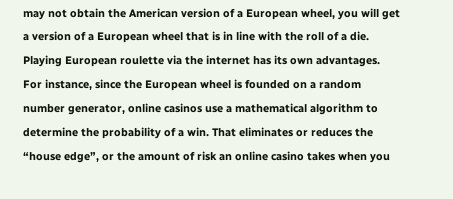may not obtain the American version of a European wheel, you will get a version of a European wheel that is in line with the roll of a die. Playing European roulette via the internet has its own advantages. For instance, since the European wheel is founded on a random number generator, online casinos use a mathematical algorithm to determine the probability of a win. That eliminates or reduces the “house edge”, or the amount of risk an online casino takes when you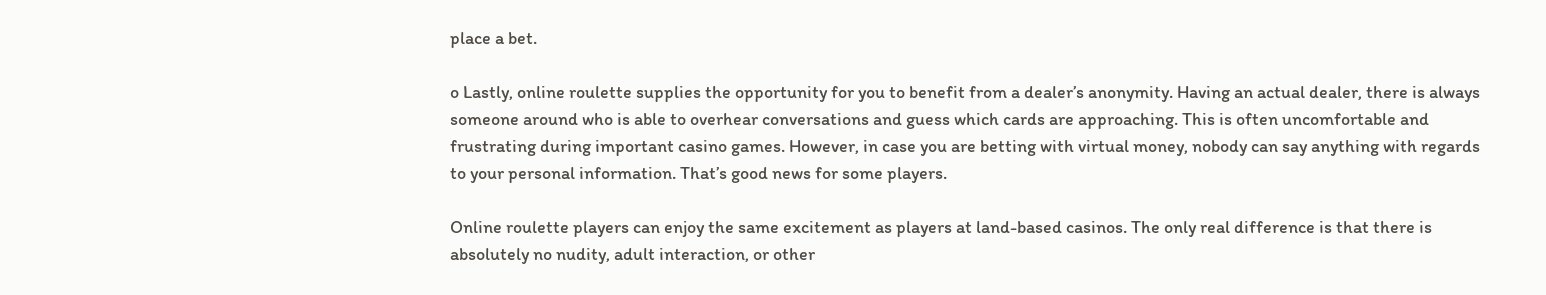place a bet.

o Lastly, online roulette supplies the opportunity for you to benefit from a dealer’s anonymity. Having an actual dealer, there is always someone around who is able to overhear conversations and guess which cards are approaching. This is often uncomfortable and frustrating during important casino games. However, in case you are betting with virtual money, nobody can say anything with regards to your personal information. That’s good news for some players.

Online roulette players can enjoy the same excitement as players at land-based casinos. The only real difference is that there is absolutely no nudity, adult interaction, or other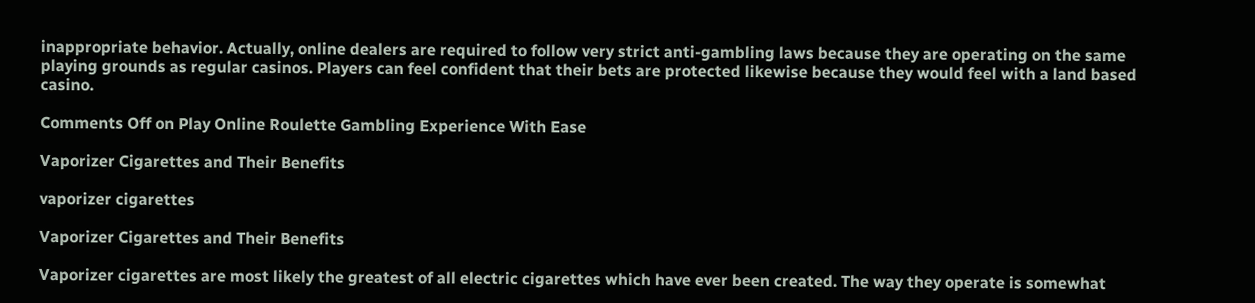inappropriate behavior. Actually, online dealers are required to follow very strict anti-gambling laws because they are operating on the same playing grounds as regular casinos. Players can feel confident that their bets are protected likewise because they would feel with a land based casino.

Comments Off on Play Online Roulette Gambling Experience With Ease

Vaporizer Cigarettes and Their Benefits

vaporizer cigarettes

Vaporizer Cigarettes and Their Benefits

Vaporizer cigarettes are most likely the greatest of all electric cigarettes which have ever been created. The way they operate is somewhat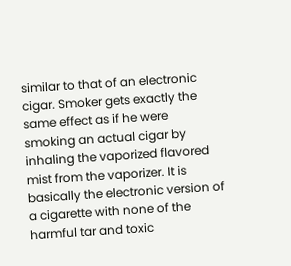similar to that of an electronic cigar. Smoker gets exactly the same effect as if he were smoking an actual cigar by inhaling the vaporized flavored mist from the vaporizer. It is basically the electronic version of a cigarette with none of the harmful tar and toxic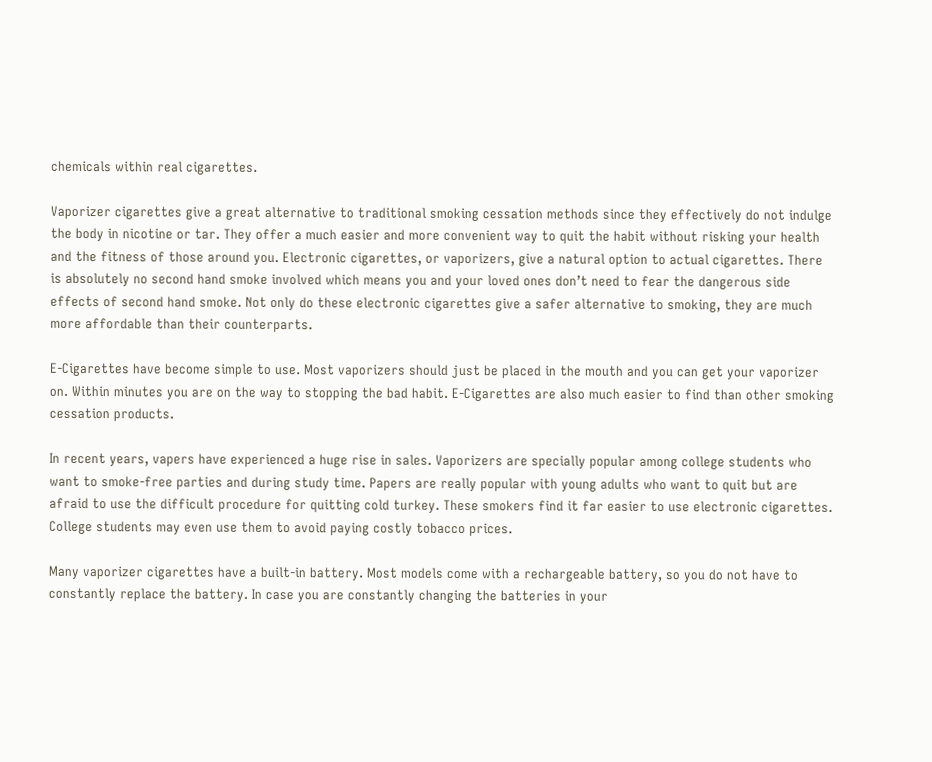chemicals within real cigarettes.

Vaporizer cigarettes give a great alternative to traditional smoking cessation methods since they effectively do not indulge the body in nicotine or tar. They offer a much easier and more convenient way to quit the habit without risking your health and the fitness of those around you. Electronic cigarettes, or vaporizers, give a natural option to actual cigarettes. There is absolutely no second hand smoke involved which means you and your loved ones don’t need to fear the dangerous side effects of second hand smoke. Not only do these electronic cigarettes give a safer alternative to smoking, they are much more affordable than their counterparts.

E-Cigarettes have become simple to use. Most vaporizers should just be placed in the mouth and you can get your vaporizer on. Within minutes you are on the way to stopping the bad habit. E-Cigarettes are also much easier to find than other smoking cessation products.

In recent years, vapers have experienced a huge rise in sales. Vaporizers are specially popular among college students who want to smoke-free parties and during study time. Papers are really popular with young adults who want to quit but are afraid to use the difficult procedure for quitting cold turkey. These smokers find it far easier to use electronic cigarettes. College students may even use them to avoid paying costly tobacco prices.

Many vaporizer cigarettes have a built-in battery. Most models come with a rechargeable battery, so you do not have to constantly replace the battery. In case you are constantly changing the batteries in your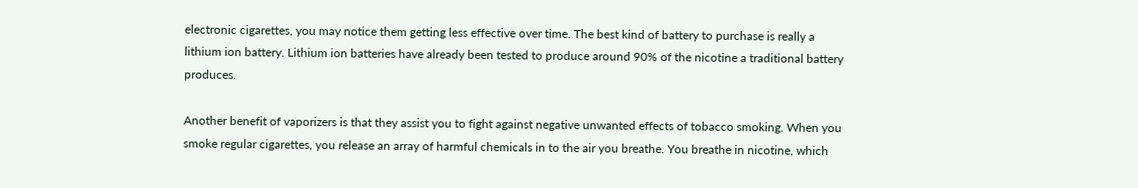electronic cigarettes, you may notice them getting less effective over time. The best kind of battery to purchase is really a lithium ion battery. Lithium ion batteries have already been tested to produce around 90% of the nicotine a traditional battery produces.

Another benefit of vaporizers is that they assist you to fight against negative unwanted effects of tobacco smoking. When you smoke regular cigarettes, you release an array of harmful chemicals in to the air you breathe. You breathe in nicotine, which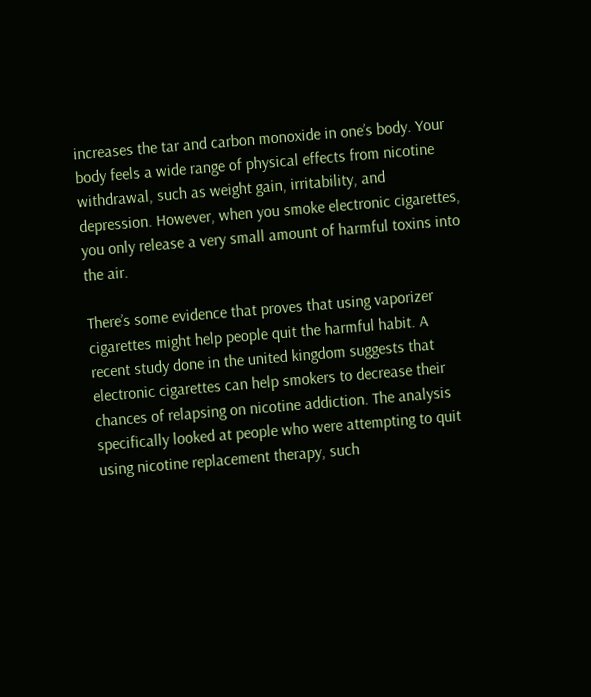increases the tar and carbon monoxide in one’s body. Your body feels a wide range of physical effects from nicotine withdrawal, such as weight gain, irritability, and depression. However, when you smoke electronic cigarettes, you only release a very small amount of harmful toxins into the air.

There’s some evidence that proves that using vaporizer cigarettes might help people quit the harmful habit. A recent study done in the united kingdom suggests that electronic cigarettes can help smokers to decrease their chances of relapsing on nicotine addiction. The analysis specifically looked at people who were attempting to quit using nicotine replacement therapy, such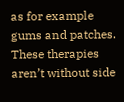as for example gums and patches. These therapies aren’t without side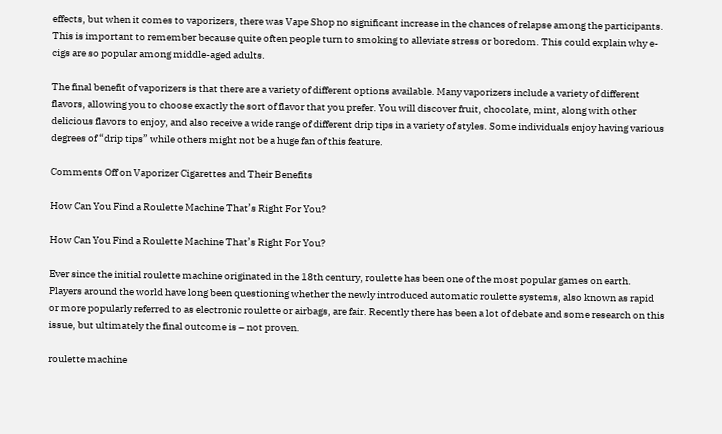effects, but when it comes to vaporizers, there was Vape Shop no significant increase in the chances of relapse among the participants. This is important to remember because quite often people turn to smoking to alleviate stress or boredom. This could explain why e-cigs are so popular among middle-aged adults.

The final benefit of vaporizers is that there are a variety of different options available. Many vaporizers include a variety of different flavors, allowing you to choose exactly the sort of flavor that you prefer. You will discover fruit, chocolate, mint, along with other delicious flavors to enjoy, and also receive a wide range of different drip tips in a variety of styles. Some individuals enjoy having various degrees of “drip tips” while others might not be a huge fan of this feature.

Comments Off on Vaporizer Cigarettes and Their Benefits

How Can You Find a Roulette Machine That’s Right For You?

How Can You Find a Roulette Machine That’s Right For You?

Ever since the initial roulette machine originated in the 18th century, roulette has been one of the most popular games on earth. Players around the world have long been questioning whether the newly introduced automatic roulette systems, also known as rapid or more popularly referred to as electronic roulette or airbags, are fair. Recently there has been a lot of debate and some research on this issue, but ultimately the final outcome is – not proven.

roulette machine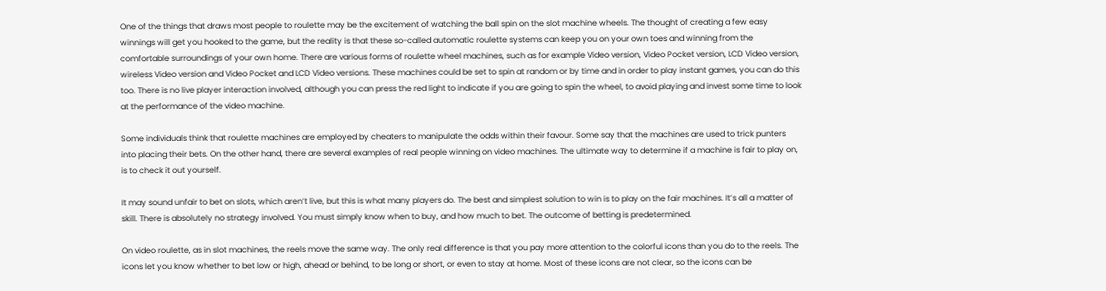One of the things that draws most people to roulette may be the excitement of watching the ball spin on the slot machine wheels. The thought of creating a few easy winnings will get you hooked to the game, but the reality is that these so-called automatic roulette systems can keep you on your own toes and winning from the comfortable surroundings of your own home. There are various forms of roulette wheel machines, such as for example Video version, Video Pocket version, LCD Video version, wireless Video version and Video Pocket and LCD Video versions. These machines could be set to spin at random or by time and in order to play instant games, you can do this too. There is no live player interaction involved, although you can press the red light to indicate if you are going to spin the wheel, to avoid playing and invest some time to look at the performance of the video machine.

Some individuals think that roulette machines are employed by cheaters to manipulate the odds within their favour. Some say that the machines are used to trick punters into placing their bets. On the other hand, there are several examples of real people winning on video machines. The ultimate way to determine if a machine is fair to play on, is to check it out yourself.

It may sound unfair to bet on slots, which aren’t live, but this is what many players do. The best and simplest solution to win is to play on the fair machines. It’s all a matter of skill. There is absolutely no strategy involved. You must simply know when to buy, and how much to bet. The outcome of betting is predetermined.

On video roulette, as in slot machines, the reels move the same way. The only real difference is that you pay more attention to the colorful icons than you do to the reels. The icons let you know whether to bet low or high, ahead or behind, to be long or short, or even to stay at home. Most of these icons are not clear, so the icons can be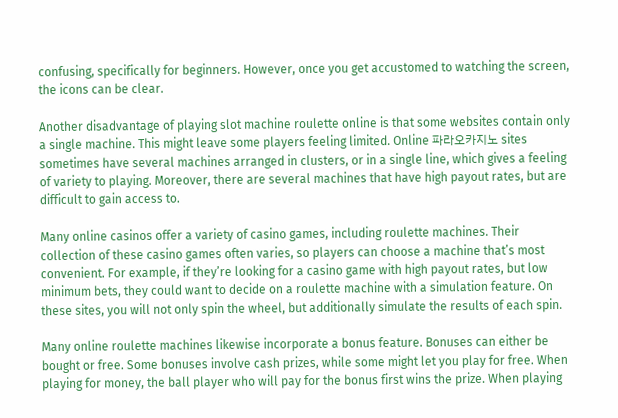confusing, specifically for beginners. However, once you get accustomed to watching the screen, the icons can be clear.

Another disadvantage of playing slot machine roulette online is that some websites contain only a single machine. This might leave some players feeling limited. Online 파라오카지노 sites sometimes have several machines arranged in clusters, or in a single line, which gives a feeling of variety to playing. Moreover, there are several machines that have high payout rates, but are difficult to gain access to.

Many online casinos offer a variety of casino games, including roulette machines. Their collection of these casino games often varies, so players can choose a machine that’s most convenient. For example, if they’re looking for a casino game with high payout rates, but low minimum bets, they could want to decide on a roulette machine with a simulation feature. On these sites, you will not only spin the wheel, but additionally simulate the results of each spin.

Many online roulette machines likewise incorporate a bonus feature. Bonuses can either be bought or free. Some bonuses involve cash prizes, while some might let you play for free. When playing for money, the ball player who will pay for the bonus first wins the prize. When playing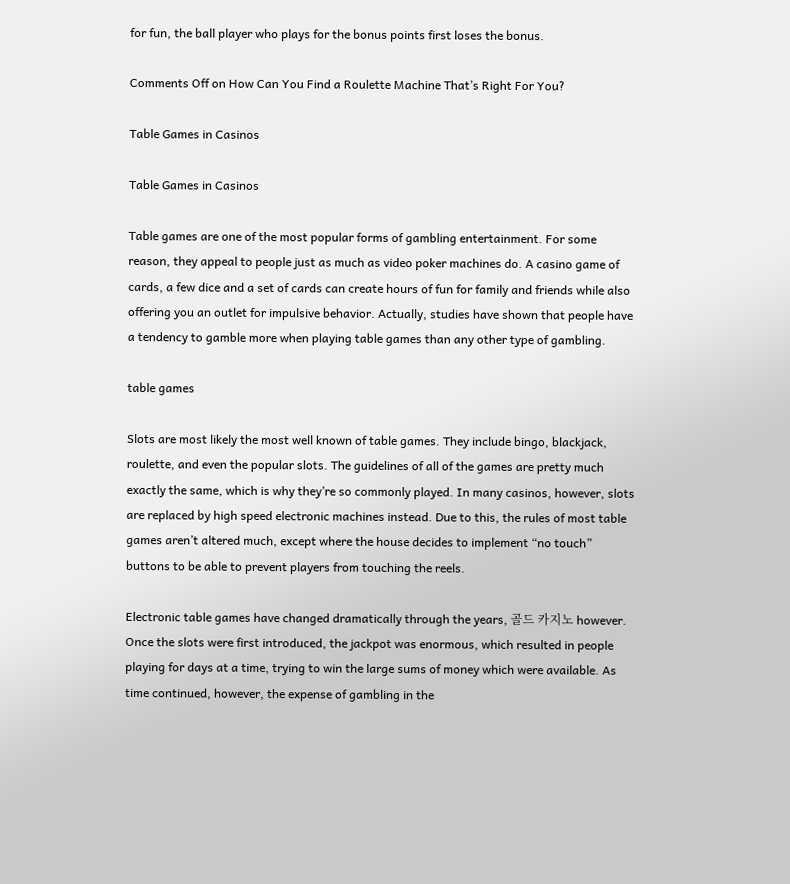for fun, the ball player who plays for the bonus points first loses the bonus.

Comments Off on How Can You Find a Roulette Machine That’s Right For You?

Table Games in Casinos

Table Games in Casinos

Table games are one of the most popular forms of gambling entertainment. For some reason, they appeal to people just as much as video poker machines do. A casino game of cards, a few dice and a set of cards can create hours of fun for family and friends while also offering you an outlet for impulsive behavior. Actually, studies have shown that people have a tendency to gamble more when playing table games than any other type of gambling.

table games

Slots are most likely the most well known of table games. They include bingo, blackjack, roulette, and even the popular slots. The guidelines of all of the games are pretty much exactly the same, which is why they’re so commonly played. In many casinos, however, slots are replaced by high speed electronic machines instead. Due to this, the rules of most table games aren’t altered much, except where the house decides to implement “no touch” buttons to be able to prevent players from touching the reels.

Electronic table games have changed dramatically through the years, 골드 카지노 however. Once the slots were first introduced, the jackpot was enormous, which resulted in people playing for days at a time, trying to win the large sums of money which were available. As time continued, however, the expense of gambling in the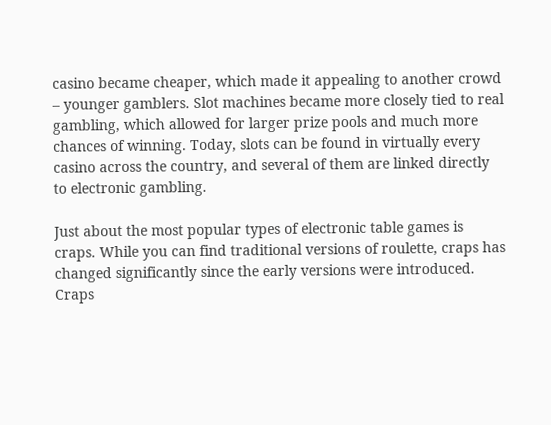casino became cheaper, which made it appealing to another crowd – younger gamblers. Slot machines became more closely tied to real gambling, which allowed for larger prize pools and much more chances of winning. Today, slots can be found in virtually every casino across the country, and several of them are linked directly to electronic gambling.

Just about the most popular types of electronic table games is craps. While you can find traditional versions of roulette, craps has changed significantly since the early versions were introduced. Craps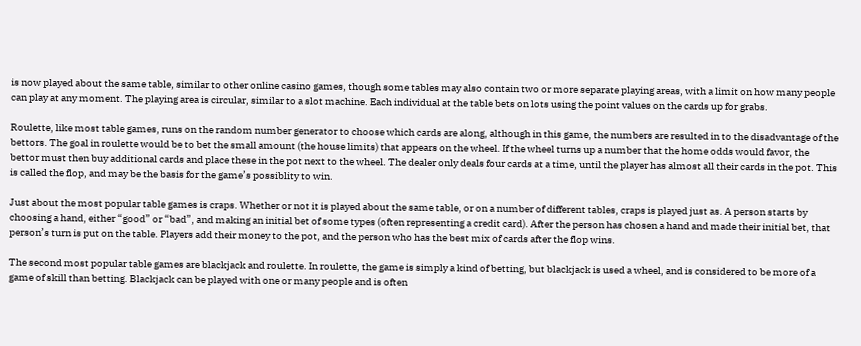is now played about the same table, similar to other online casino games, though some tables may also contain two or more separate playing areas, with a limit on how many people can play at any moment. The playing area is circular, similar to a slot machine. Each individual at the table bets on lots using the point values on the cards up for grabs.

Roulette, like most table games, runs on the random number generator to choose which cards are along, although in this game, the numbers are resulted in to the disadvantage of the bettors. The goal in roulette would be to bet the small amount (the house limits) that appears on the wheel. If the wheel turns up a number that the home odds would favor, the bettor must then buy additional cards and place these in the pot next to the wheel. The dealer only deals four cards at a time, until the player has almost all their cards in the pot. This is called the flop, and may be the basis for the game’s possiblity to win.

Just about the most popular table games is craps. Whether or not it is played about the same table, or on a number of different tables, craps is played just as. A person starts by choosing a hand, either “good” or “bad”, and making an initial bet of some types (often representing a credit card). After the person has chosen a hand and made their initial bet, that person’s turn is put on the table. Players add their money to the pot, and the person who has the best mix of cards after the flop wins.

The second most popular table games are blackjack and roulette. In roulette, the game is simply a kind of betting, but blackjack is used a wheel, and is considered to be more of a game of skill than betting. Blackjack can be played with one or many people and is often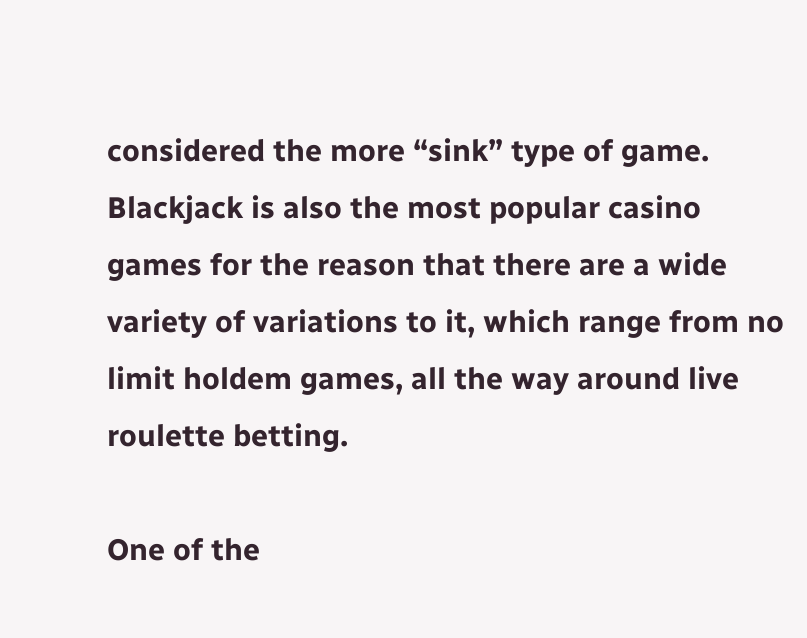considered the more “sink” type of game. Blackjack is also the most popular casino games for the reason that there are a wide variety of variations to it, which range from no limit holdem games, all the way around live roulette betting.

One of the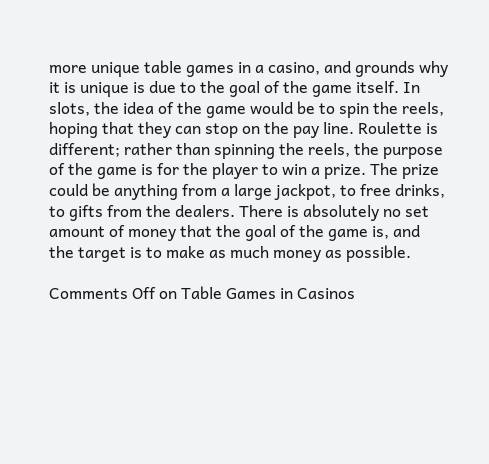more unique table games in a casino, and grounds why it is unique is due to the goal of the game itself. In slots, the idea of the game would be to spin the reels, hoping that they can stop on the pay line. Roulette is different; rather than spinning the reels, the purpose of the game is for the player to win a prize. The prize could be anything from a large jackpot, to free drinks, to gifts from the dealers. There is absolutely no set amount of money that the goal of the game is, and the target is to make as much money as possible.

Comments Off on Table Games in Casinos